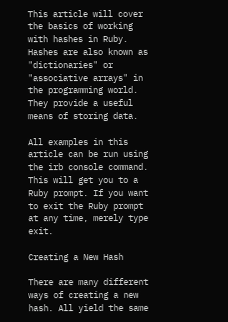This article will cover the basics of working with hashes in Ruby. Hashes are also known as "dictionaries" or "associative arrays" in the programming world. They provide a useful means of storing data.

All examples in this article can be run using the irb console command. This will get you to a Ruby prompt. If you want to exit the Ruby prompt at any time, merely type exit.

Creating a New Hash

There are many different ways of creating a new hash. All yield the same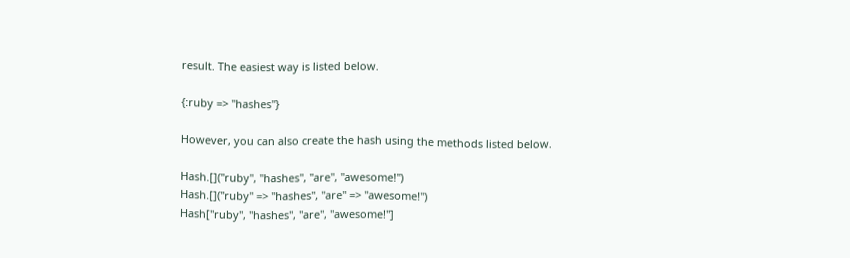result. The easiest way is listed below.

{:ruby => "hashes"}

However, you can also create the hash using the methods listed below.

Hash.[]("ruby", "hashes", "are", "awesome!")
Hash.[]("ruby" => "hashes", "are" => "awesome!")
Hash["ruby", "hashes", "are", "awesome!"]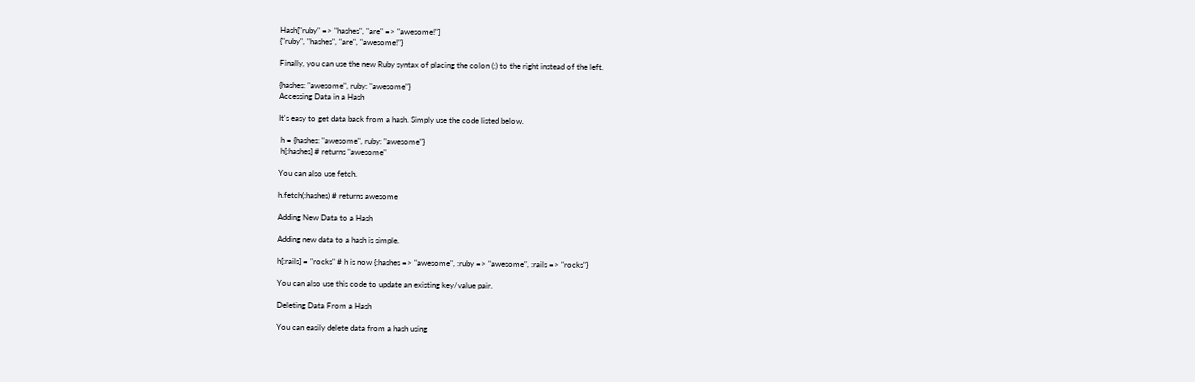Hash["ruby" => "hashes", "are" => "awesome!"]
{"ruby", "hashes", "are", "awesome!"}

Finally, you can use the new Ruby syntax of placing the colon (:) to the right instead of the left.

{hashes: "awesome", ruby: "awesome"}
Accessing Data in a Hash

It's easy to get data back from a hash. Simply use the code listed below.

 h = {hashes: "awesome", ruby: "awesome"}
 h[:hashes] # returns "awesome"

You can also use fetch.

h.fetch(:hashes) # returns awesome

Adding New Data to a Hash

Adding new data to a hash is simple.

h[:rails] = "rocks" # h is now {:hashes => "awesome", :ruby => "awesome", :rails => "rocks"}

You can also use this code to update an existing key/value pair.

Deleting Data From a Hash

You can easily delete data from a hash using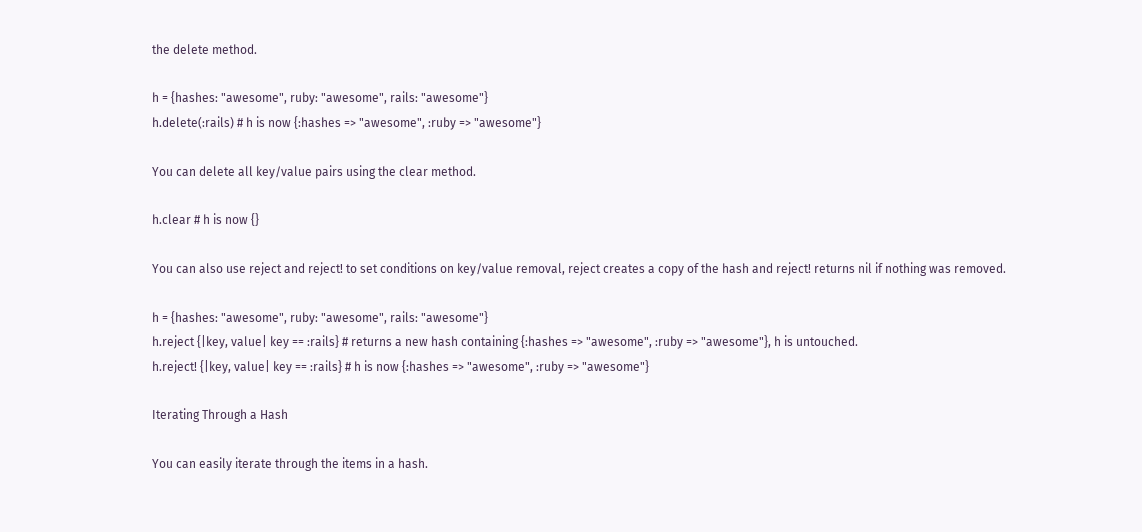the delete method.

h = {hashes: "awesome", ruby: "awesome", rails: "awesome"}
h.delete(:rails) # h is now {:hashes => "awesome", :ruby => "awesome"}

You can delete all key/value pairs using the clear method.

h.clear # h is now {}

You can also use reject and reject! to set conditions on key/value removal, reject creates a copy of the hash and reject! returns nil if nothing was removed.

h = {hashes: "awesome", ruby: "awesome", rails: "awesome"}
h.reject {|key, value| key == :rails} # returns a new hash containing {:hashes => "awesome", :ruby => "awesome"}, h is untouched.
h.reject! {|key, value| key == :rails} # h is now {:hashes => "awesome", :ruby => "awesome"}

Iterating Through a Hash

You can easily iterate through the items in a hash.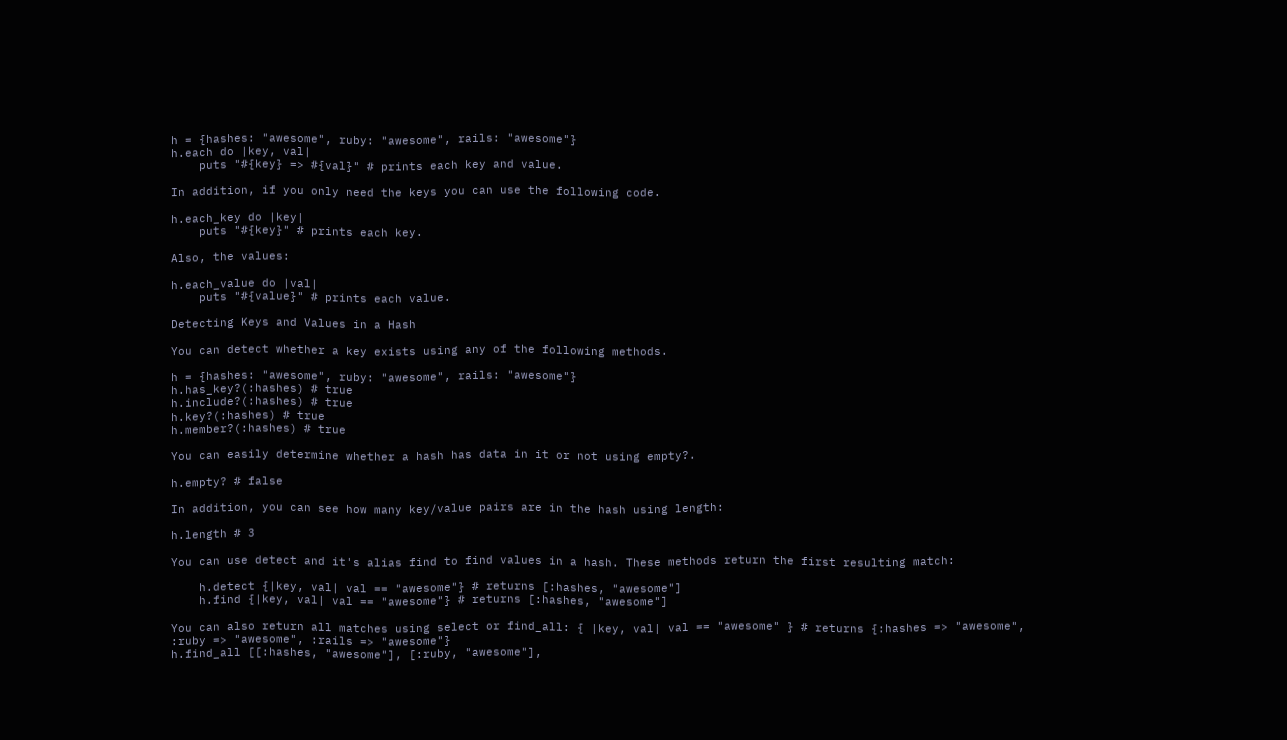h = {hashes: "awesome", ruby: "awesome", rails: "awesome"}
h.each do |key, val|
    puts "#{key} => #{val}" # prints each key and value.

In addition, if you only need the keys you can use the following code.

h.each_key do |key|
    puts "#{key}" # prints each key.

Also, the values:

h.each_value do |val|
    puts "#{value}" # prints each value.

Detecting Keys and Values in a Hash

You can detect whether a key exists using any of the following methods.

h = {hashes: "awesome", ruby: "awesome", rails: "awesome"}
h.has_key?(:hashes) # true
h.include?(:hashes) # true
h.key?(:hashes) # true
h.member?(:hashes) # true

You can easily determine whether a hash has data in it or not using empty?.

h.empty? # false

In addition, you can see how many key/value pairs are in the hash using length:

h.length # 3

You can use detect and it's alias find to find values in a hash. These methods return the first resulting match:

    h.detect {|key, val| val == "awesome"} # returns [:hashes, "awesome"]
    h.find {|key, val| val == "awesome"} # returns [:hashes, "awesome"]

You can also return all matches using select or find_all: { |key, val| val == "awesome" } # returns {:hashes => "awesome", :ruby => "awesome", :rails => "awesome"}
h.find_all [[:hashes, "awesome"], [:ruby, "awesome"],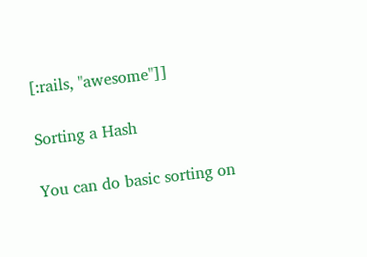[:rails, "awesome"]]

Sorting a Hash

You can do basic sorting on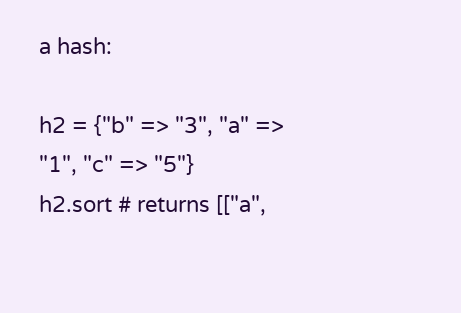a hash:

h2 = {"b" => "3", "a" => "1", "c" => "5"}
h2.sort # returns [["a",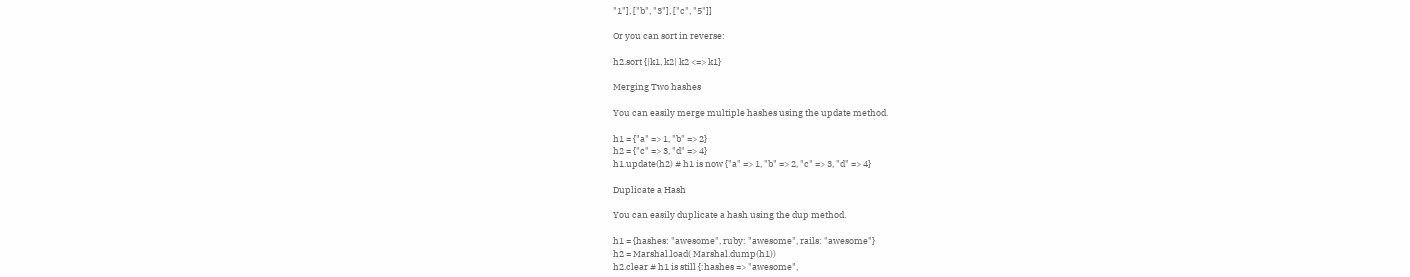"1"], ["b", "3"], ["c", "5"]]

Or you can sort in reverse:

h2.sort {|k1, k2| k2 <=> k1}

Merging Two hashes

You can easily merge multiple hashes using the update method.

h1 = {"a" => 1, "b" => 2}
h2 = {"c" => 3, "d" => 4}
h1.update(h2) # h1 is now {"a" => 1, "b" => 2, "c" => 3, "d" => 4}

Duplicate a Hash

You can easily duplicate a hash using the dup method.

h1 = {hashes: "awesome", ruby: "awesome", rails: "awesome"}
h2 = Marshal.load( Marshal.dump(h1))
h2.clear # h1 is still {:hashes => "awesome",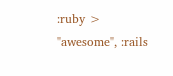:ruby > "awesome", :rails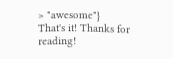> "awesome"}
That's it! Thanks for reading!